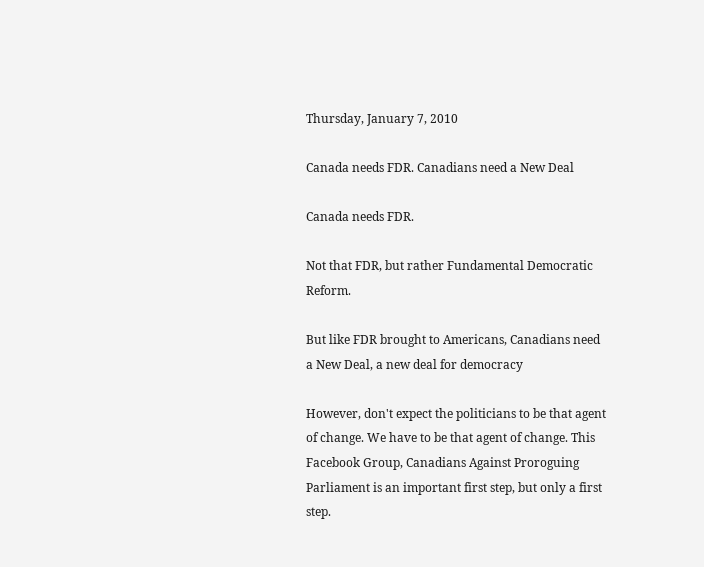Thursday, January 7, 2010

Canada needs FDR. Canadians need a New Deal

Canada needs FDR.

Not that FDR, but rather Fundamental Democratic Reform.

But like FDR brought to Americans, Canadians need a New Deal, a new deal for democracy

However, don't expect the politicians to be that agent of change. We have to be that agent of change. This Facebook Group, Canadians Against Proroguing Parliament is an important first step, but only a first step.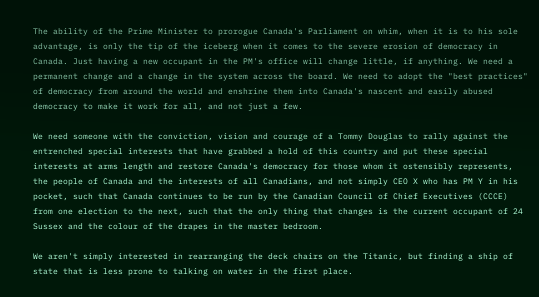The ability of the Prime Minister to prorogue Canada's Parliament on whim, when it is to his sole advantage, is only the tip of the iceberg when it comes to the severe erosion of democracy in Canada. Just having a new occupant in the PM's office will change little, if anything. We need a permanent change and a change in the system across the board. We need to adopt the "best practices" of democracy from around the world and enshrine them into Canada's nascent and easily abused democracy to make it work for all, and not just a few.

We need someone with the conviction, vision and courage of a Tommy Douglas to rally against the entrenched special interests that have grabbed a hold of this country and put these special interests at arms length and restore Canada's democracy for those whom it ostensibly represents, the people of Canada and the interests of all Canadians, and not simply CEO X who has PM Y in his pocket, such that Canada continues to be run by the Canadian Council of Chief Executives (CCCE) from one election to the next, such that the only thing that changes is the current occupant of 24 Sussex and the colour of the drapes in the master bedroom.

We aren't simply interested in rearranging the deck chairs on the Titanic, but finding a ship of state that is less prone to talking on water in the first place.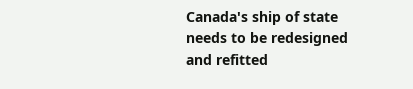Canada's ship of state needs to be redesigned and refitted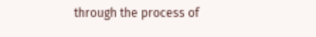through the process of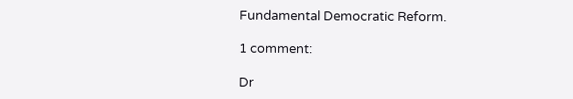Fundamental Democratic Reform.

1 comment:

Dr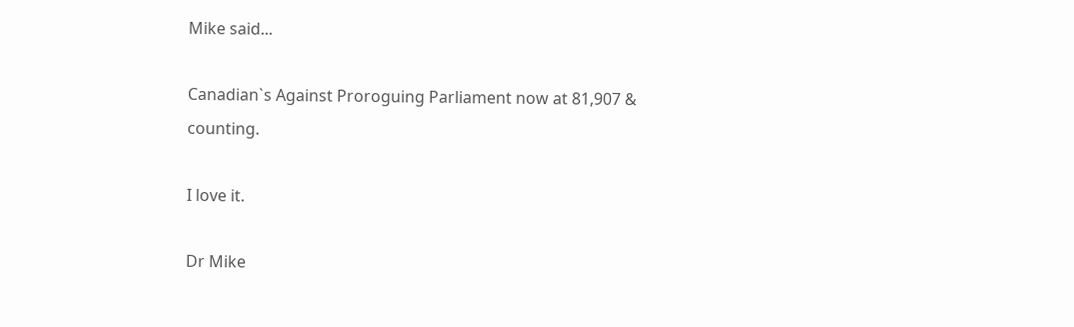Mike said...

Canadian`s Against Proroguing Parliament now at 81,907 & counting.

I love it.

Dr Mike